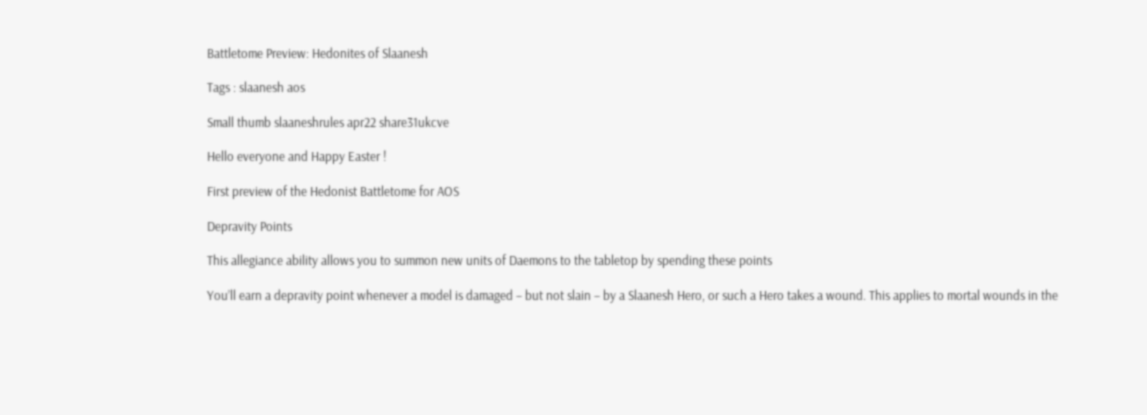Battletome Preview: Hedonites of Slaanesh

Tags : slaanesh aos

Small thumb slaaneshrules apr22 share31ukcve

Hello everyone and Happy Easter !

First preview of the Hedonist Battletome for AOS

Depravity Points

This allegiance ability allows you to summon new units of Daemons to the tabletop by spending these points

You’ll earn a depravity point whenever a model is damaged – but not slain – by a Slaanesh Hero, or such a Hero takes a wound. This applies to mortal wounds in the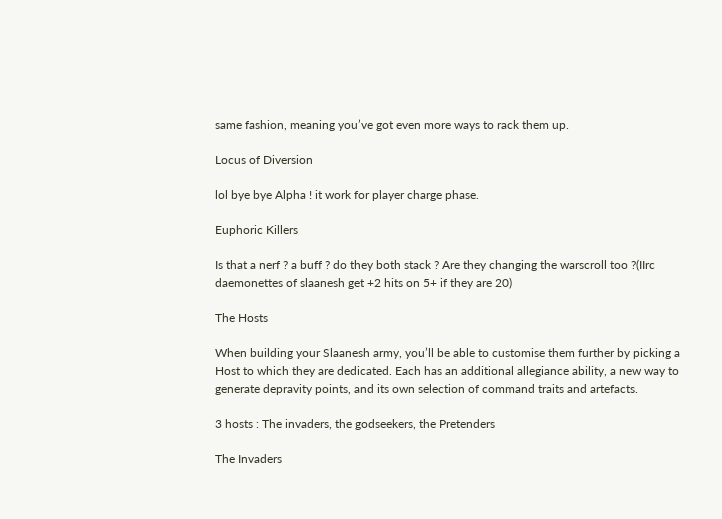same fashion, meaning you’ve got even more ways to rack them up.

Locus of Diversion

lol bye bye Alpha ! it work for player charge phase.

Euphoric Killers

Is that a nerf ? a buff ? do they both stack ? Are they changing the warscroll too ?(IIrc daemonettes of slaanesh get +2 hits on 5+ if they are 20)

The Hosts

When building your Slaanesh army, you’ll be able to customise them further by picking a Host to which they are dedicated. Each has an additional allegiance ability, a new way to generate depravity points, and its own selection of command traits and artefacts.

3 hosts : The invaders, the godseekers, the Pretenders

The Invaders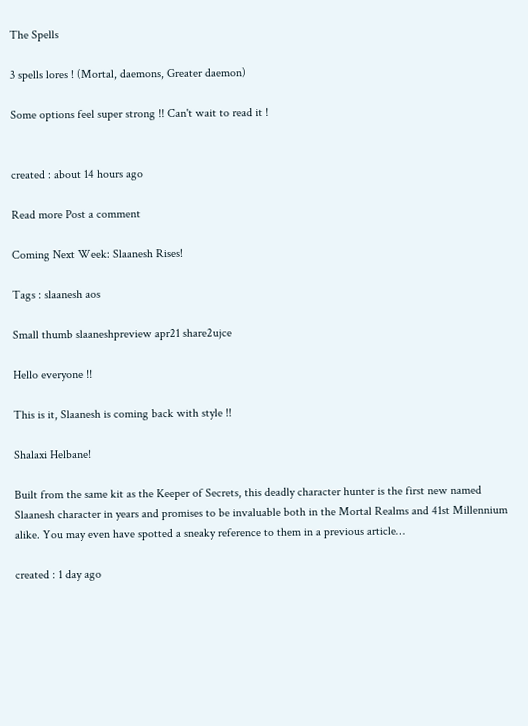The Spells

3 spells lores ! (Mortal, daemons, Greater daemon)

Some options feel super strong !! Can't wait to read it !


created : about 14 hours ago

Read more Post a comment

Coming Next Week: Slaanesh Rises!

Tags : slaanesh aos

Small thumb slaaneshpreview apr21 share2ujce

Hello everyone !!

This is it, Slaanesh is coming back with style !!

Shalaxi Helbane!

Built from the same kit as the Keeper of Secrets, this deadly character hunter is the first new named Slaanesh character in years and promises to be invaluable both in the Mortal Realms and 41st Millennium alike. You may even have spotted a sneaky reference to them in a previous article…

created : 1 day ago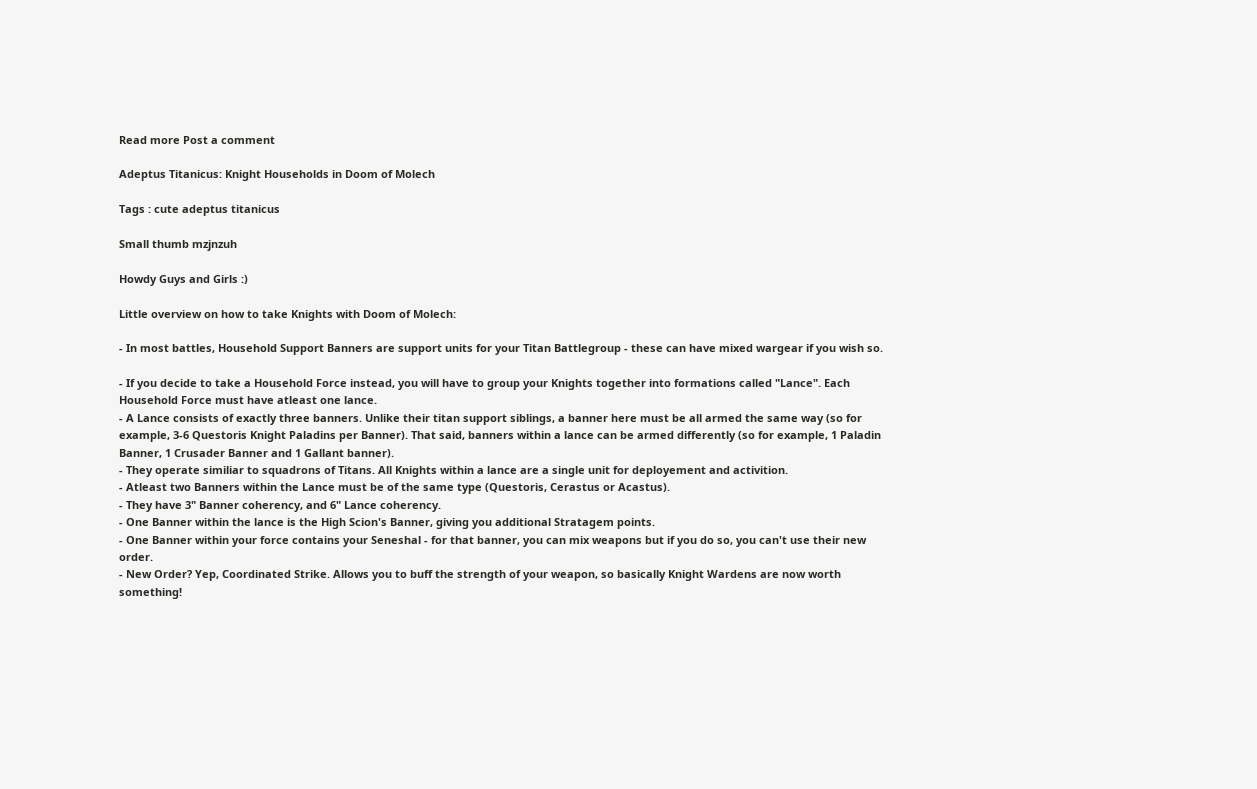Read more Post a comment

Adeptus Titanicus: Knight Households in Doom of Molech

Tags : cute adeptus titanicus

Small thumb mzjnzuh

Howdy Guys and Girls :)

Little overview on how to take Knights with Doom of Molech:

- In most battles, Household Support Banners are support units for your Titan Battlegroup - these can have mixed wargear if you wish so.

- If you decide to take a Household Force instead, you will have to group your Knights together into formations called "Lance". Each Household Force must have atleast one lance.
- A Lance consists of exactly three banners. Unlike their titan support siblings, a banner here must be all armed the same way (so for example, 3-6 Questoris Knight Paladins per Banner). That said, banners within a lance can be armed differently (so for example, 1 Paladin Banner, 1 Crusader Banner and 1 Gallant banner).
- They operate similiar to squadrons of Titans. All Knights within a lance are a single unit for deployement and activition.
- Atleast two Banners within the Lance must be of the same type (Questoris, Cerastus or Acastus).
- They have 3" Banner coherency, and 6" Lance coherency.
- One Banner within the lance is the High Scion's Banner, giving you additional Stratagem points.
- One Banner within your force contains your Seneshal - for that banner, you can mix weapons but if you do so, you can't use their new order.
- New Order? Yep, Coordinated Strike. Allows you to buff the strength of your weapon, so basically Knight Wardens are now worth something!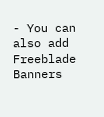- You can also add Freeblade Banners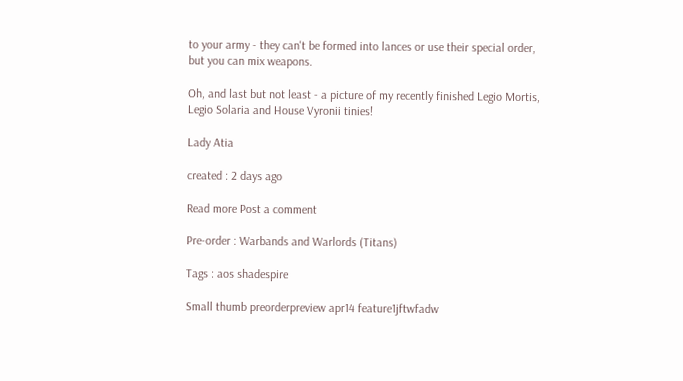to your army - they can't be formed into lances or use their special order, but you can mix weapons.

Oh, and last but not least - a picture of my recently finished Legio Mortis, Legio Solaria and House Vyronii tinies!

Lady Atia

created : 2 days ago

Read more Post a comment

Pre-order : Warbands and Warlords (Titans)

Tags : aos shadespire

Small thumb preorderpreview apr14 feature1jftwfadw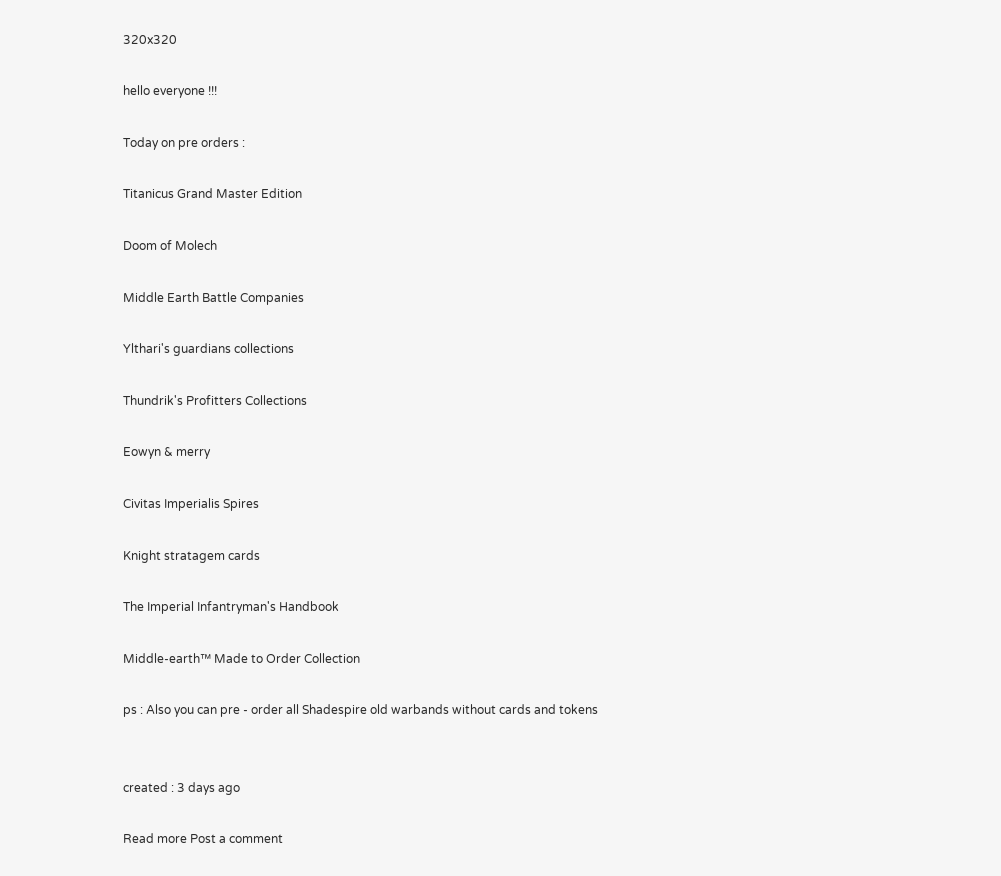320x320

hello everyone !!!

Today on pre orders :

Titanicus Grand Master Edition

Doom of Molech

Middle Earth Battle Companies

Ylthari's guardians collections

Thundrik's Profitters Collections

Eowyn & merry

Civitas Imperialis Spires

Knight stratagem cards

The Imperial Infantryman's Handbook

Middle-earth™ Made to Order Collection

ps : Also you can pre - order all Shadespire old warbands without cards and tokens


created : 3 days ago

Read more Post a comment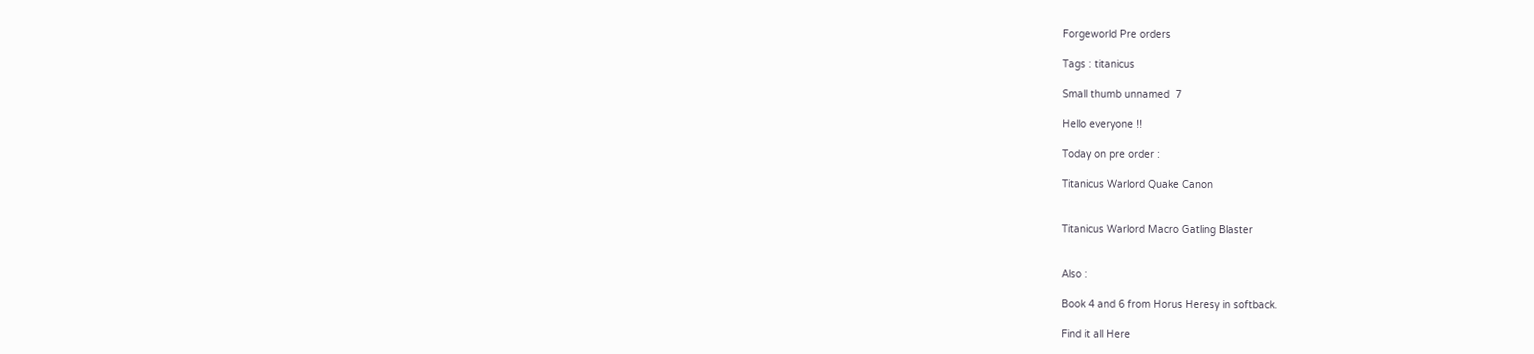Forgeworld Pre orders

Tags : titanicus

Small thumb unnamed  7

Hello everyone !!

Today on pre order :

Titanicus Warlord Quake Canon


Titanicus Warlord Macro Gatling Blaster


Also :

Book 4 and 6 from Horus Heresy in softback.

Find it all Here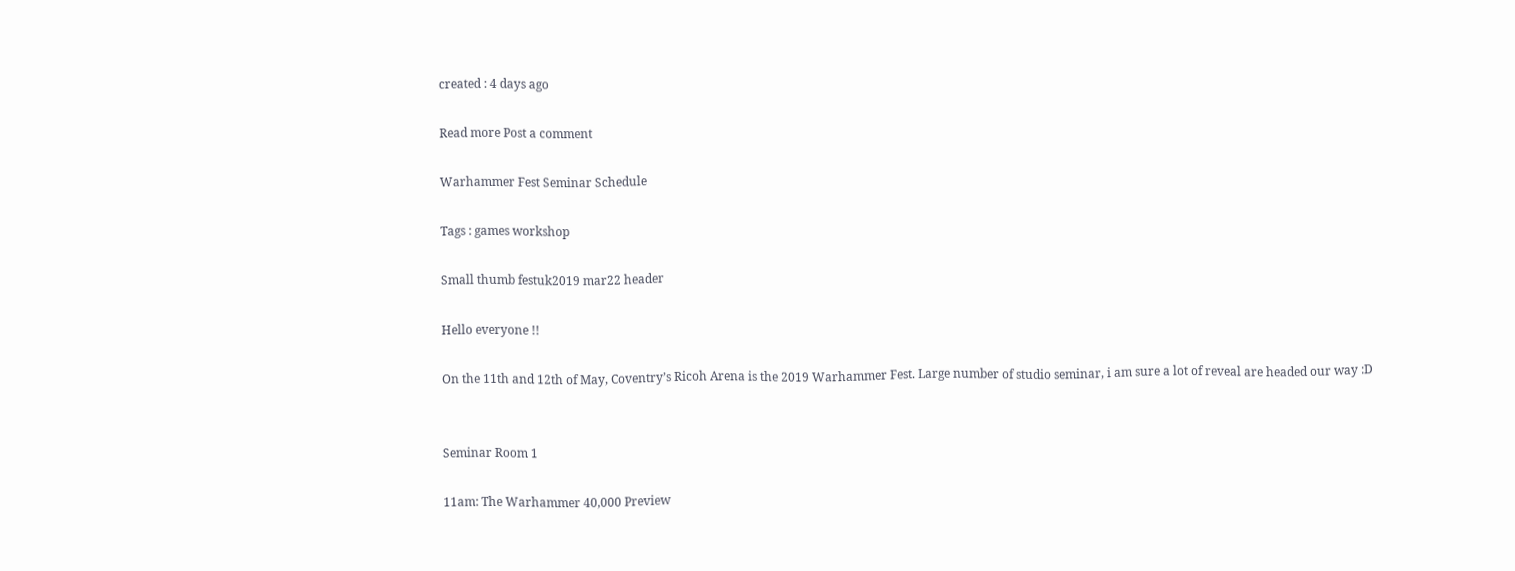created : 4 days ago

Read more Post a comment

Warhammer Fest Seminar Schedule

Tags : games workshop

Small thumb festuk2019 mar22 header

Hello everyone !!

On the 11th and 12th of May, Coventry’s Ricoh Arena is the 2019 Warhammer Fest. Large number of studio seminar, i am sure a lot of reveal are headed our way :D


Seminar Room 1

11am: The Warhammer 40,000 Preview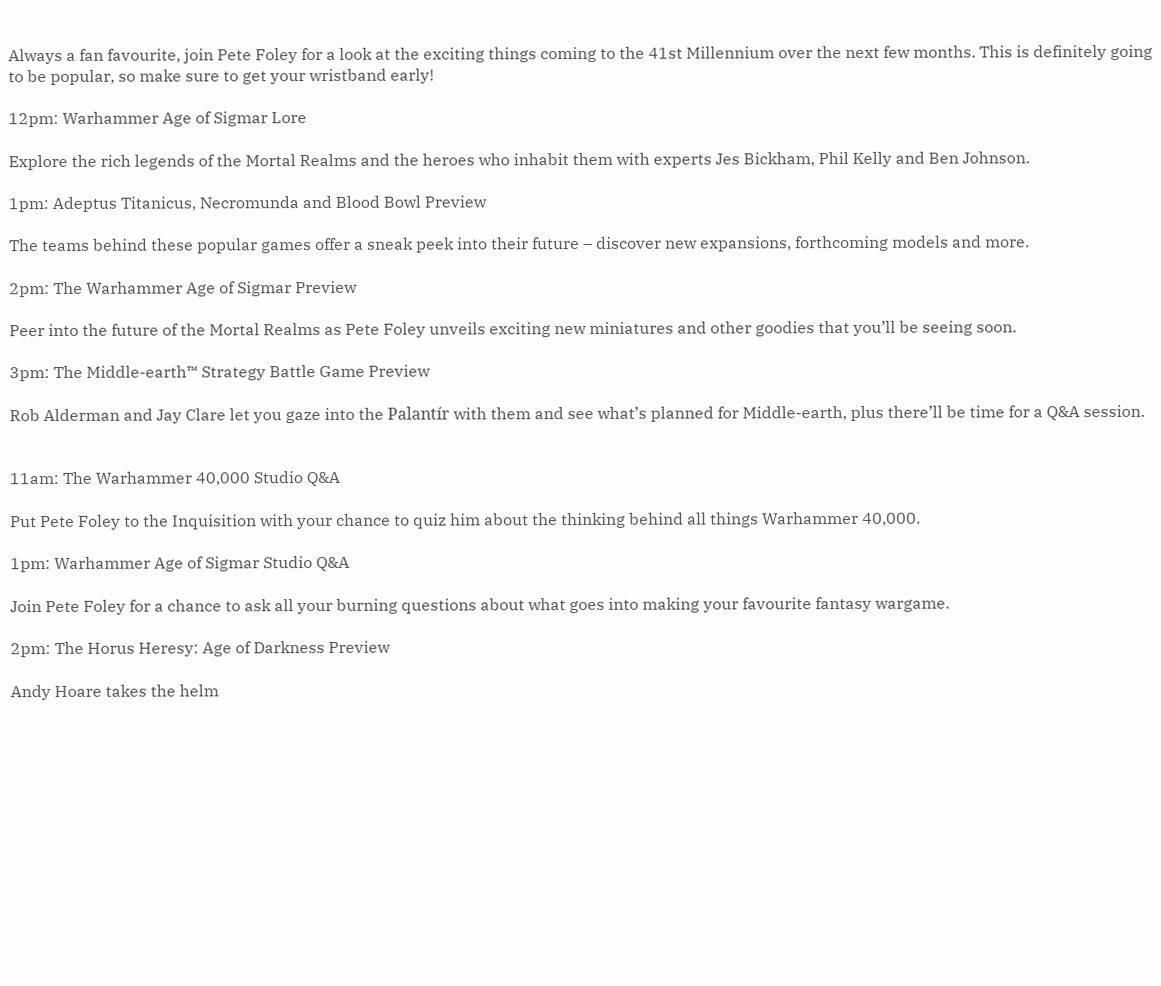Always a fan favourite, join Pete Foley for a look at the exciting things coming to the 41st Millennium over the next few months. This is definitely going to be popular, so make sure to get your wristband early!

12pm: Warhammer Age of Sigmar Lore

Explore the rich legends of the Mortal Realms and the heroes who inhabit them with experts Jes Bickham, Phil Kelly and Ben Johnson.

1pm: Adeptus Titanicus, Necromunda and Blood Bowl Preview

The teams behind these popular games offer a sneak peek into their future – discover new expansions, forthcoming models and more.

2pm: The Warhammer Age of Sigmar Preview

Peer into the future of the Mortal Realms as Pete Foley unveils exciting new miniatures and other goodies that you’ll be seeing soon.

3pm: The Middle-earth™ Strategy Battle Game Preview

Rob Alderman and Jay Clare let you gaze into the Palantír with them and see what’s planned for Middle-earth, plus there’ll be time for a Q&A session.


11am: The Warhammer 40,000 Studio Q&A

Put Pete Foley to the Inquisition with your chance to quiz him about the thinking behind all things Warhammer 40,000.

1pm: Warhammer Age of Sigmar Studio Q&A

Join Pete Foley for a chance to ask all your burning questions about what goes into making your favourite fantasy wargame.

2pm: The Horus Heresy: Age of Darkness Preview

Andy Hoare takes the helm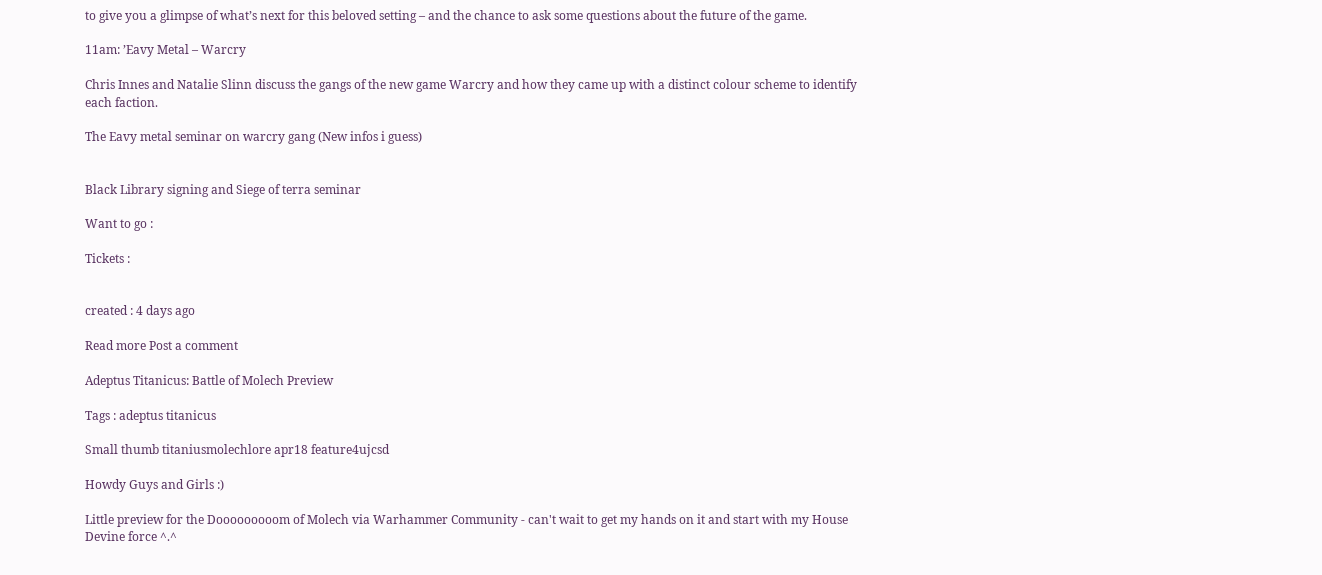to give you a glimpse of what’s next for this beloved setting – and the chance to ask some questions about the future of the game.

11am: ’Eavy Metal – Warcry

Chris Innes and Natalie Slinn discuss the gangs of the new game Warcry and how they came up with a distinct colour scheme to identify each faction.

The Eavy metal seminar on warcry gang (New infos i guess)


Black Library signing and Siege of terra seminar

Want to go :

Tickets :


created : 4 days ago

Read more Post a comment

Adeptus Titanicus: Battle of Molech Preview

Tags : adeptus titanicus

Small thumb titaniusmolechlore apr18 feature4ujcsd

Howdy Guys and Girls :)

Little preview for the Dooooooooom of Molech via Warhammer Community - can't wait to get my hands on it and start with my House Devine force ^.^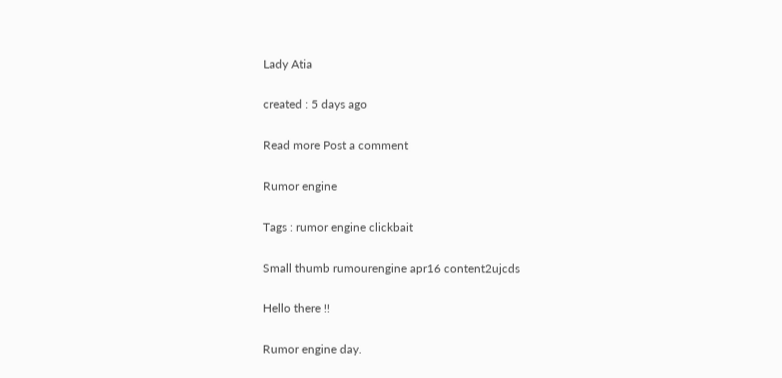Lady Atia

created : 5 days ago

Read more Post a comment

Rumor engine

Tags : rumor engine clickbait

Small thumb rumourengine apr16 content2ujcds

Hello there !!

Rumor engine day.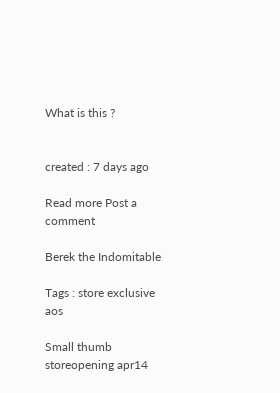What is this ?


created : 7 days ago

Read more Post a comment

Berek the Indomitable

Tags : store exclusive aos

Small thumb storeopening apr14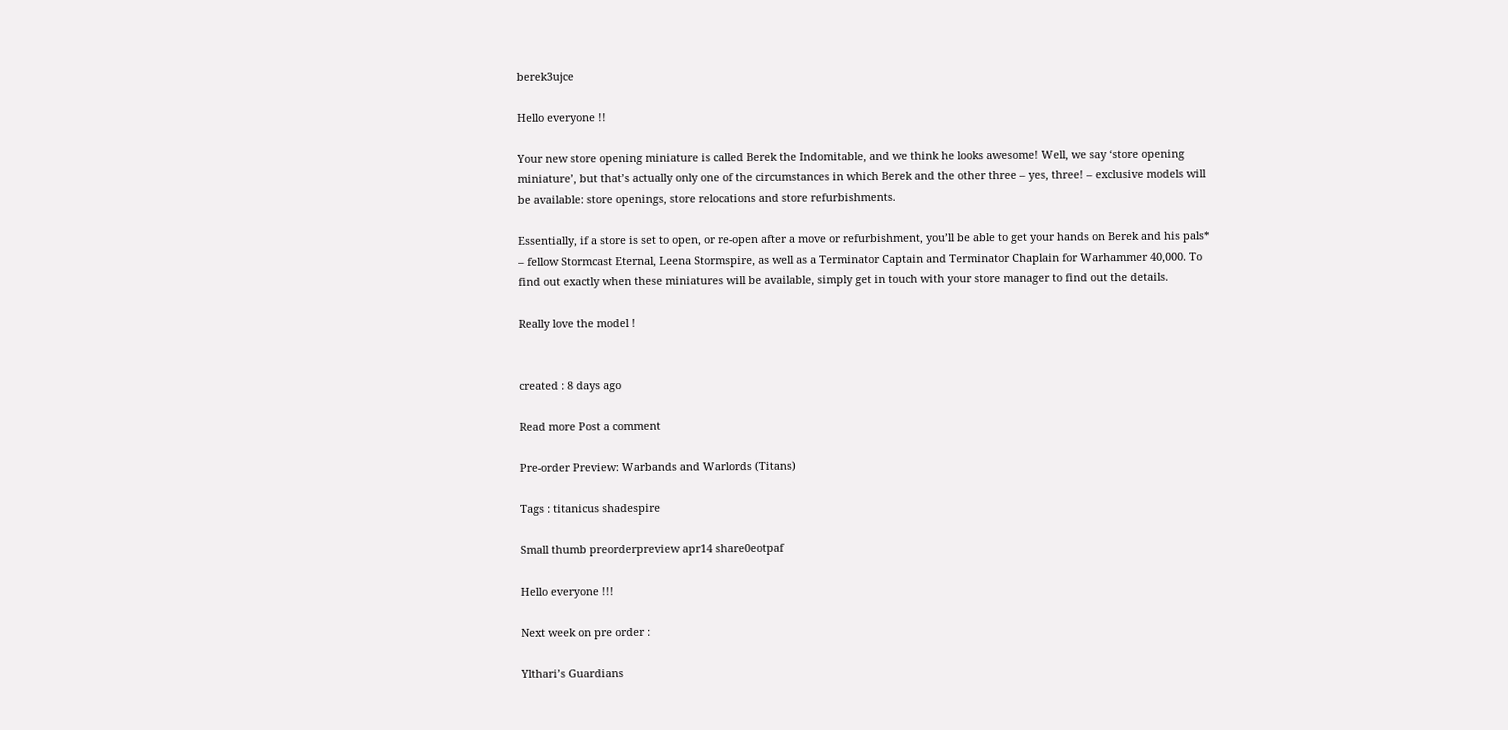berek3ujce

Hello everyone !!

Your new store opening miniature is called Berek the Indomitable, and we think he looks awesome! Well, we say ‘store opening miniature’, but that’s actually only one of the circumstances in which Berek and the other three – yes, three! – exclusive models will be available: store openings, store relocations and store refurbishments.

Essentially, if a store is set to open, or re-open after a move or refurbishment, you’ll be able to get your hands on Berek and his pals* – fellow Stormcast Eternal, Leena Stormspire, as well as a Terminator Captain and Terminator Chaplain for Warhammer 40,000. To find out exactly when these miniatures will be available, simply get in touch with your store manager to find out the details.

Really love the model !


created : 8 days ago

Read more Post a comment

Pre-order Preview: Warbands and Warlords (Titans)

Tags : titanicus shadespire

Small thumb preorderpreview apr14 share0eotpaf

Hello everyone !!!

Next week on pre order :

Ylthari’s Guardians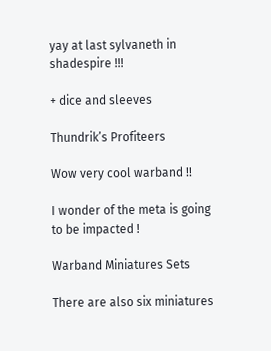yay at last sylvaneth in shadespire !!!

+ dice and sleeves

Thundrik’s Profiteers

Wow very cool warband !!

I wonder of the meta is going to be impacted !

Warband Miniatures Sets

There are also six miniatures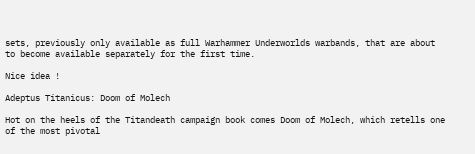sets, previously only available as full Warhammer Underworlds warbands, that are about to become available separately for the first time.

Nice idea !

Adeptus Titanicus: Doom of Molech

Hot on the heels of the Titandeath campaign book comes Doom of Molech, which retells one of the most pivotal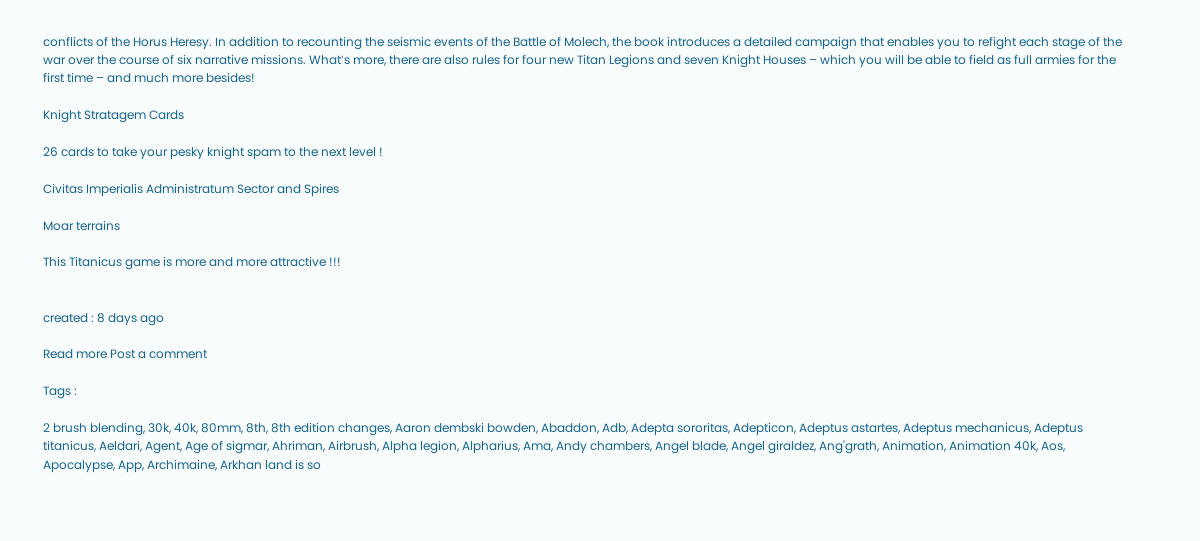conflicts of the Horus Heresy. In addition to recounting the seismic events of the Battle of Molech, the book introduces a detailed campaign that enables you to refight each stage of the war over the course of six narrative missions. What’s more, there are also rules for four new Titan Legions and seven Knight Houses – which you will be able to field as full armies for the first time – and much more besides!

Knight Stratagem Cards

26 cards to take your pesky knight spam to the next level !

Civitas Imperialis Administratum Sector and Spires

Moar terrains

This Titanicus game is more and more attractive !!!


created : 8 days ago

Read more Post a comment

Tags :

2 brush blending, 30k, 40k, 80mm, 8th, 8th edition changes, Aaron dembski bowden, Abaddon, Adb, Adepta sororitas, Adepticon, Adeptus astartes, Adeptus mechanicus, Adeptus titanicus, Aeldari, Agent, Age of sigmar, Ahriman, Airbrush, Alpha legion, Alpharius, Ama, Andy chambers, Angel blade, Angel giraldez, Ang'grath, Animation, Animation 40k, Aos, Apocalypse, App, Archimaine, Arkhan land is so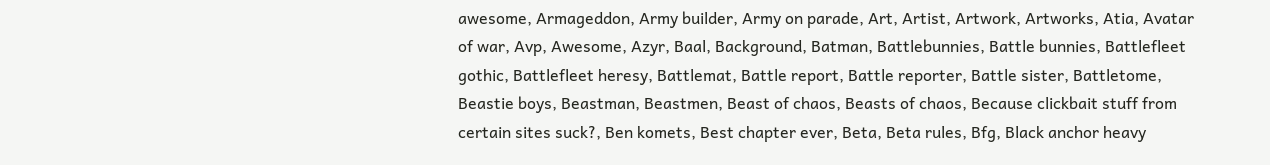awesome, Armageddon, Army builder, Army on parade, Art, Artist, Artwork, Artworks, Atia, Avatar of war, Avp, Awesome, Azyr, Baal, Background, Batman, Battlebunnies, Battle bunnies, Battlefleet gothic, Battlefleet heresy, Battlemat, Battle report, Battle reporter, Battle sister, Battletome, Beastie boys, Beastman, Beastmen, Beast of chaos, Beasts of chaos, Because clickbait stuff from certain sites suck?, Ben komets, Best chapter ever, Beta, Beta rules, Bfg, Black anchor heavy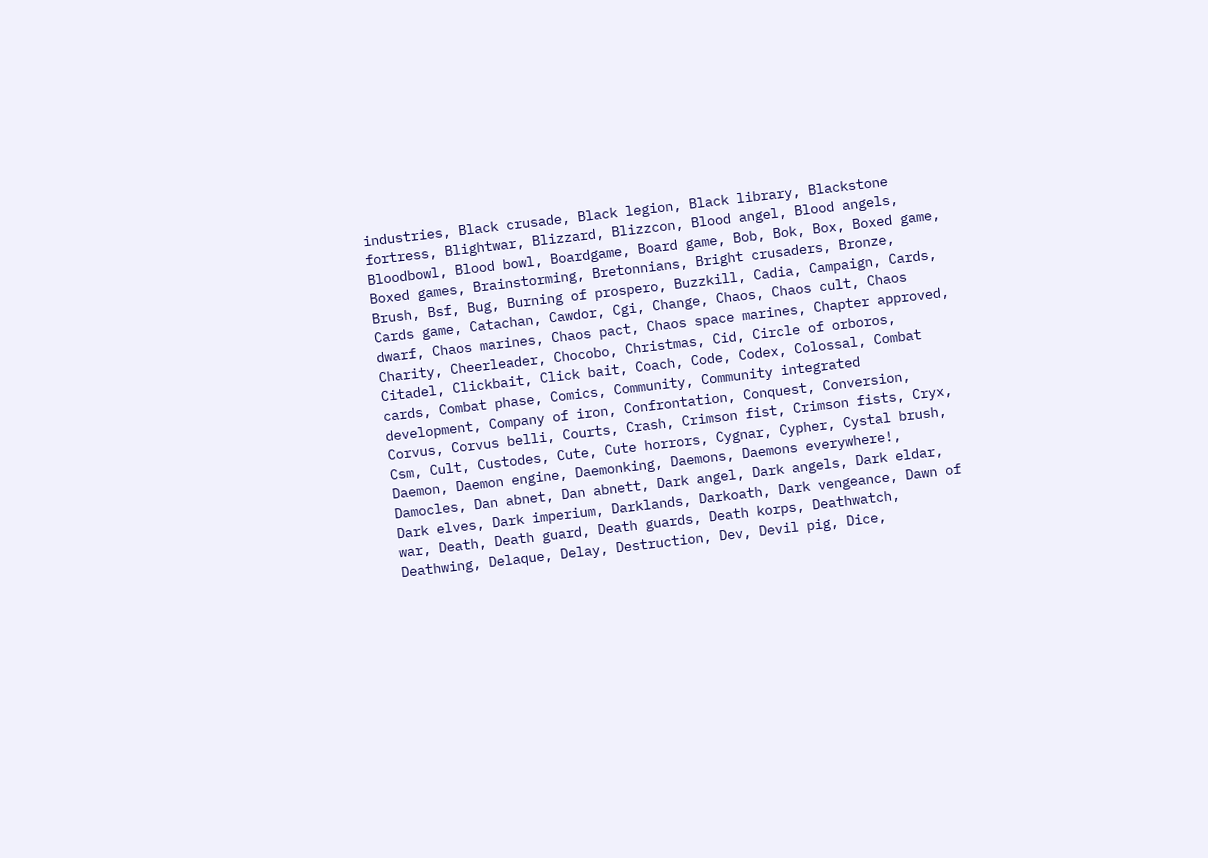industries, Black crusade, Black legion, Black library, Blackstone fortress, Blightwar, Blizzard, Blizzcon, Blood angel, Blood angels, Bloodbowl, Blood bowl, Boardgame, Board game, Bob, Bok, Box, Boxed game, Boxed games, Brainstorming, Bretonnians, Bright crusaders, Bronze, Brush, Bsf, Bug, Burning of prospero, Buzzkill, Cadia, Campaign, Cards, Cards game, Catachan, Cawdor, Cgi, Change, Chaos, Chaos cult, Chaos dwarf, Chaos marines, Chaos pact, Chaos space marines, Chapter approved, Charity, Cheerleader, Chocobo, Christmas, Cid, Circle of orboros, Citadel, Clickbait, Click bait, Coach, Code, Codex, Colossal, Combat cards, Combat phase, Comics, Community, Community integrated development, Company of iron, Confrontation, Conquest, Conversion, Corvus, Corvus belli, Courts, Crash, Crimson fist, Crimson fists, Cryx, Csm, Cult, Custodes, Cute, Cute horrors, Cygnar, Cypher, Cystal brush, Daemon, Daemon engine, Daemonking, Daemons, Daemons everywhere!, Damocles, Dan abnet, Dan abnett, Dark angel, Dark angels, Dark eldar, Dark elves, Dark imperium, Darklands, Darkoath, Dark vengeance, Dawn of war, Death, Death guard, Death guards, Death korps, Deathwatch, Deathwing, Delaque, Delay, Destruction, Dev, Devil pig, Dice,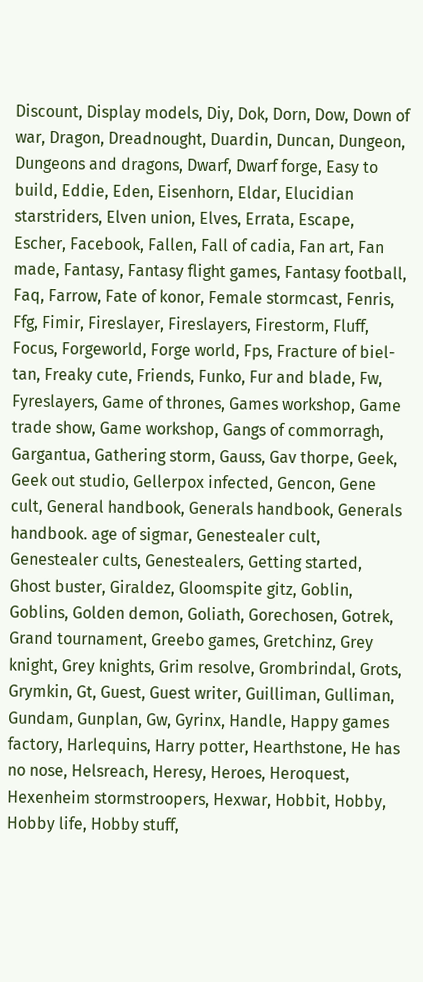Discount, Display models, Diy, Dok, Dorn, Dow, Down of war, Dragon, Dreadnought, Duardin, Duncan, Dungeon, Dungeons and dragons, Dwarf, Dwarf forge, Easy to build, Eddie, Eden, Eisenhorn, Eldar, Elucidian starstriders, Elven union, Elves, Errata, Escape, Escher, Facebook, Fallen, Fall of cadia, Fan art, Fan made, Fantasy, Fantasy flight games, Fantasy football, Faq, Farrow, Fate of konor, Female stormcast, Fenris, Ffg, Fimir, Fireslayer, Fireslayers, Firestorm, Fluff, Focus, Forgeworld, Forge world, Fps, Fracture of biel-tan, Freaky cute, Friends, Funko, Fur and blade, Fw, Fyreslayers, Game of thrones, Games workshop, Game trade show, Game workshop, Gangs of commorragh, Gargantua, Gathering storm, Gauss, Gav thorpe, Geek, Geek out studio, Gellerpox infected, Gencon, Gene cult, General handbook, Generals handbook, Generals handbook. age of sigmar, Genestealer cult, Genestealer cults, Genestealers, Getting started, Ghost buster, Giraldez, Gloomspite gitz, Goblin, Goblins, Golden demon, Goliath, Gorechosen, Gotrek, Grand tournament, Greebo games, Gretchinz, Grey knight, Grey knights, Grim resolve, Grombrindal, Grots, Grymkin, Gt, Guest, Guest writer, Guilliman, Gulliman, Gundam, Gunplan, Gw, Gyrinx, Handle, Happy games factory, Harlequins, Harry potter, Hearthstone, He has no nose, Helsreach, Heresy, Heroes, Heroquest, Hexenheim stormstroopers, Hexwar, Hobbit, Hobby, Hobby life, Hobby stuff,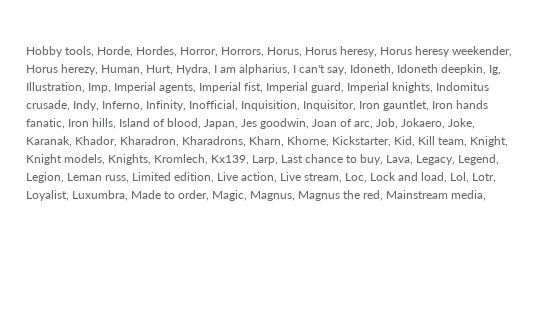Hobby tools, Horde, Hordes, Horror, Horrors, Horus, Horus heresy, Horus heresy weekender, Horus herezy, Human, Hurt, Hydra, I am alpharius, I can't say, Idoneth, Idoneth deepkin, Ig, Illustration, Imp, Imperial agents, Imperial fist, Imperial guard, Imperial knights, Indomitus crusade, Indy, Inferno, Infinity, Inofficial, Inquisition, Inquisitor, Iron gauntlet, Iron hands fanatic, Iron hills, Island of blood, Japan, Jes goodwin, Joan of arc, Job, Jokaero, Joke, Karanak, Khador, Kharadron, Kharadrons, Kharn, Khorne, Kickstarter, Kid, Kill team, Knight, Knight models, Knights, Kromlech, Kx139, Larp, Last chance to buy, Lava, Legacy, Legend, Legion, Leman russ, Limited edition, Live action, Live stream, Loc, Lock and load, Lol, Lotr, Loyalist, Luxumbra, Made to order, Magic, Magnus, Magnus the red, Mainstream media,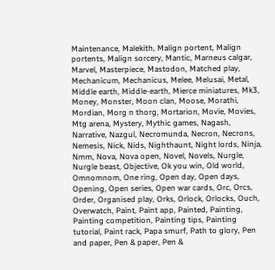Maintenance, Malekith, Malign portent, Malign portents, Malign sorcery, Mantic, Marneus calgar, Marvel, Masterpiece, Mastodon, Matched play, Mechanicum, Mechanicus, Melee, Melusai, Metal, Middle earth, Middle-earth, Mierce miniatures, Mk3, Money, Monster, Moon clan, Moose, Morathi, Mordian, Morg n thorg, Mortarion, Movie, Movies, Mtg arena, Mystery, Mythic games, Nagash, Narrative, Nazgul, Necromunda, Necron, Necrons, Nemesis, Nick, Nids, Nighthaunt, Night lords, Ninja, Nmm, Nova, Nova open, Novel, Novels, Nurgle, Nurgle beast, Objective, Ok you win, Old world, Omnomnom, One ring, Open day, Open days, Opening, Open series, Open war cards, Orc, Orcs, Order, Organised play, Orks, Orlock, Orlocks, Ouch, Overwatch, Paint, Paint app, Painted, Painting, Painting competition, Painting tips, Painting tutorial, Paint rack, Papa smurf, Path to glory, Pen and paper, Pen & paper, Pen &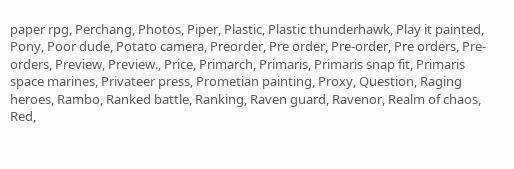paper rpg, Perchang, Photos, Piper, Plastic, Plastic thunderhawk, Play it painted, Pony, Poor dude, Potato camera, Preorder, Pre order, Pre-order, Pre orders, Pre-orders, Preview, Preview., Price, Primarch, Primaris, Primaris snap fit, Primaris space marines, Privateer press, Prometian painting, Proxy, Question, Raging heroes, Rambo, Ranked battle, Ranking, Raven guard, Ravenor, Realm of chaos, Red,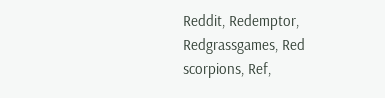Reddit, Redemptor, Redgrassgames, Red scorpions, Ref,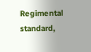Regimental standard,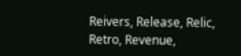Reivers, Release, Relic, Retro, Revenue,